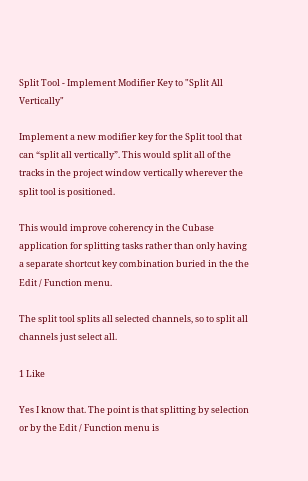Split Tool - Implement Modifier Key to "Split All Vertically"

Implement a new modifier key for the Split tool that can “split all vertically”. This would split all of the tracks in the project window vertically wherever the split tool is positioned.

This would improve coherency in the Cubase application for splitting tasks rather than only having a separate shortcut key combination buried in the the Edit / Function menu.

The split tool splits all selected channels, so to split all channels just select all.

1 Like

Yes I know that. The point is that splitting by selection or by the Edit / Function menu is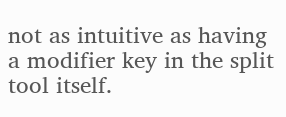not as intuitive as having a modifier key in the split tool itself.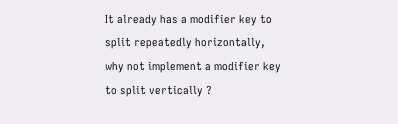It already has a modifier key to split repeatedly horizontally, why not implement a modifier key to split vertically ?